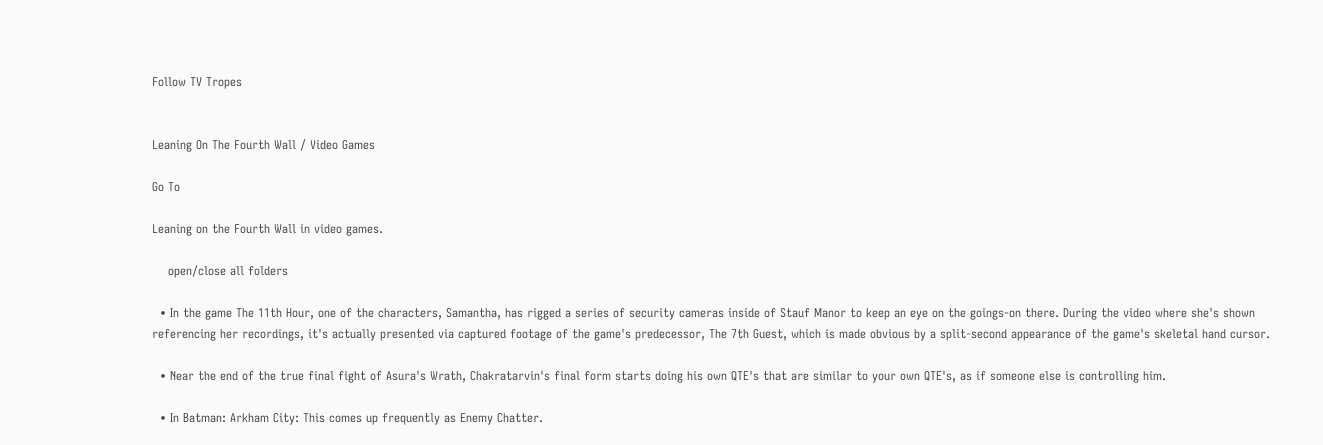Follow TV Tropes


Leaning On The Fourth Wall / Video Games

Go To

Leaning on the Fourth Wall in video games.

    open/close all folders

  • In the game The 11th Hour, one of the characters, Samantha, has rigged a series of security cameras inside of Stauf Manor to keep an eye on the goings-on there. During the video where she's shown referencing her recordings, it's actually presented via captured footage of the game's predecessor, The 7th Guest, which is made obvious by a split-second appearance of the game's skeletal hand cursor.

  • Near the end of the true final fight of Asura's Wrath, Chakratarvin's final form starts doing his own QTE's that are similar to your own QTE's, as if someone else is controlling him.

  • In Batman: Arkham City: This comes up frequently as Enemy Chatter.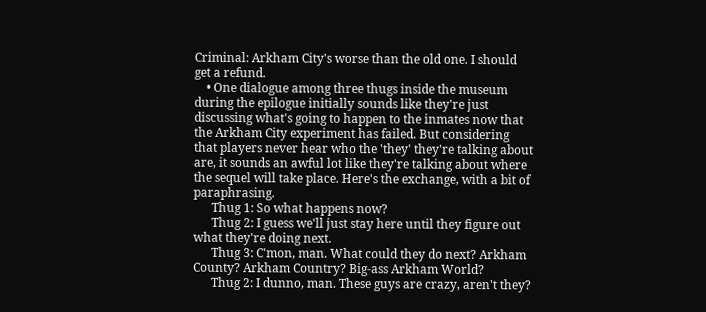Criminal: Arkham City's worse than the old one. I should get a refund.
    • One dialogue among three thugs inside the museum during the epilogue initially sounds like they're just discussing what's going to happen to the inmates now that the Arkham City experiment has failed. But considering that players never hear who the 'they' they're talking about are, it sounds an awful lot like they're talking about where the sequel will take place. Here's the exchange, with a bit of paraphrasing.
      Thug 1: So what happens now?
      Thug 2: I guess we'll just stay here until they figure out what they're doing next.
      Thug 3: C'mon, man. What could they do next? Arkham County? Arkham Country? Big-ass Arkham World?
      Thug 2: I dunno, man. These guys are crazy, aren't they?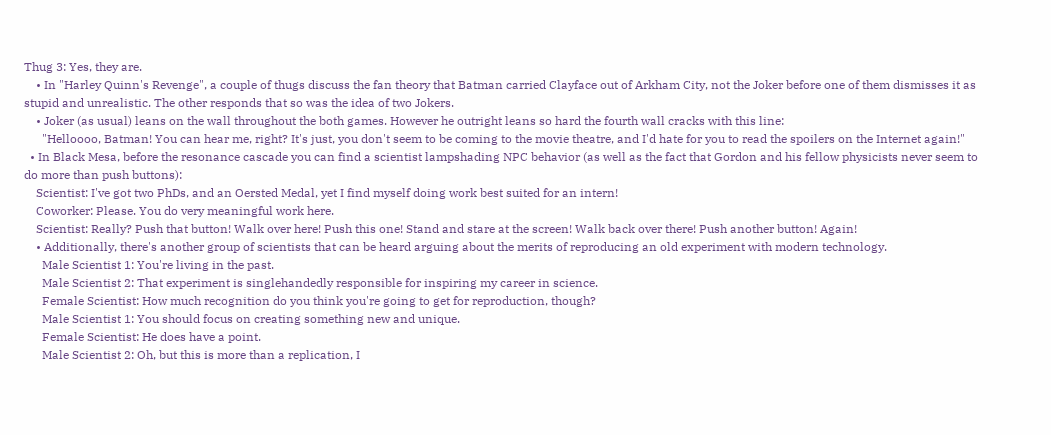Thug 3: Yes, they are.
    • In "Harley Quinn's Revenge", a couple of thugs discuss the fan theory that Batman carried Clayface out of Arkham City, not the Joker before one of them dismisses it as stupid and unrealistic. The other responds that so was the idea of two Jokers.
    • Joker (as usual) leans on the wall throughout the both games. However he outright leans so hard the fourth wall cracks with this line:
      "Helloooo, Batman! You can hear me, right? It's just, you don't seem to be coming to the movie theatre, and I'd hate for you to read the spoilers on the Internet again!"
  • In Black Mesa, before the resonance cascade you can find a scientist lampshading NPC behavior (as well as the fact that Gordon and his fellow physicists never seem to do more than push buttons):
    Scientist: I've got two PhDs, and an Oersted Medal, yet I find myself doing work best suited for an intern!
    Coworker: Please. You do very meaningful work here.
    Scientist: Really? Push that button! Walk over here! Push this one! Stand and stare at the screen! Walk back over there! Push another button! Again!
    • Additionally, there's another group of scientists that can be heard arguing about the merits of reproducing an old experiment with modern technology.
      Male Scientist 1: You're living in the past.
      Male Scientist 2: That experiment is singlehandedly responsible for inspiring my career in science.
      Female Scientist: How much recognition do you think you're going to get for reproduction, though?
      Male Scientist 1: You should focus on creating something new and unique.
      Female Scientist: He does have a point.
      Male Scientist 2: Oh, but this is more than a replication, I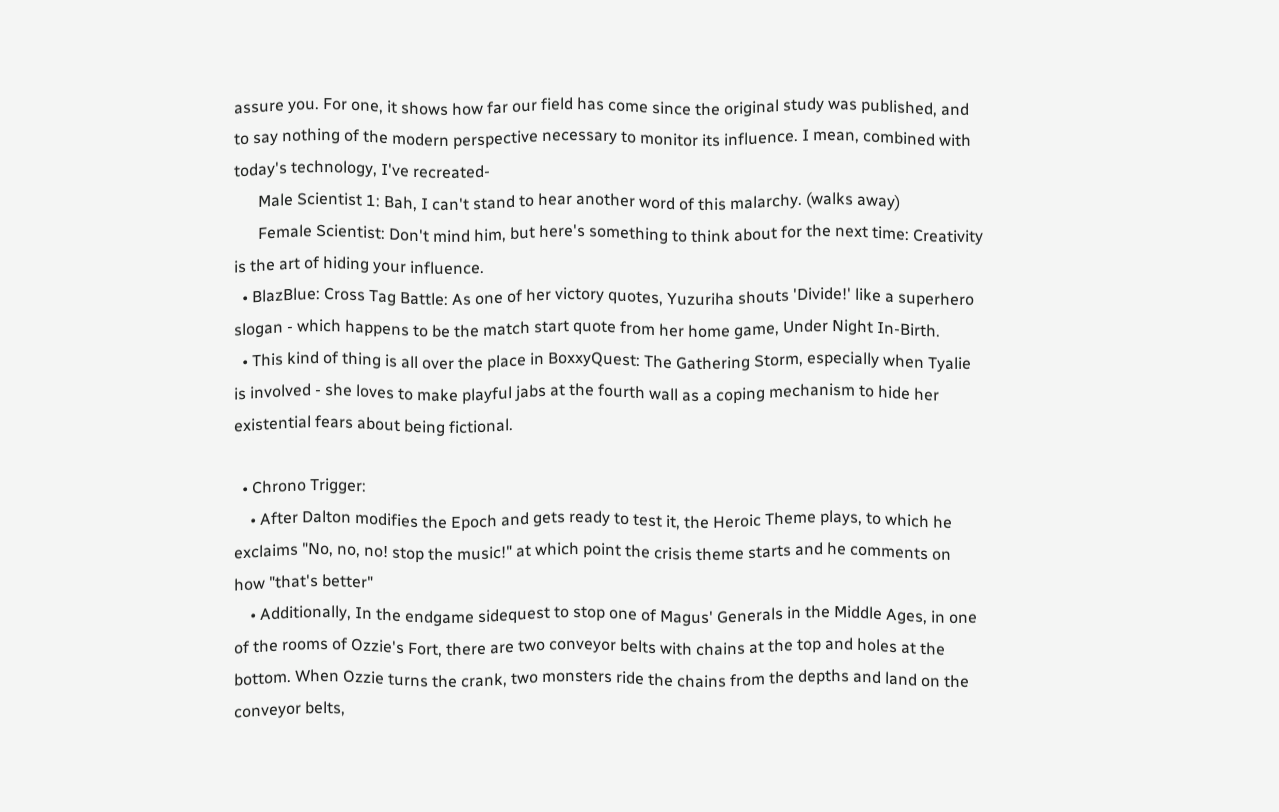assure you. For one, it shows how far our field has come since the original study was published, and to say nothing of the modern perspective necessary to monitor its influence. I mean, combined with today's technology, I've recreated-
      Male Scientist 1: Bah, I can't stand to hear another word of this malarchy. (walks away)
      Female Scientist: Don't mind him, but here's something to think about for the next time: Creativity is the art of hiding your influence.
  • BlazBlue: Cross Tag Battle: As one of her victory quotes, Yuzuriha shouts 'Divide!' like a superhero slogan - which happens to be the match start quote from her home game, Under Night In-Birth.
  • This kind of thing is all over the place in BoxxyQuest: The Gathering Storm, especially when Tyalie is involved - she loves to make playful jabs at the fourth wall as a coping mechanism to hide her existential fears about being fictional.

  • Chrono Trigger:
    • After Dalton modifies the Epoch and gets ready to test it, the Heroic Theme plays, to which he exclaims "No, no, no! stop the music!" at which point the crisis theme starts and he comments on how "that's better"
    • Additionally, In the endgame sidequest to stop one of Magus' Generals in the Middle Ages, in one of the rooms of Ozzie's Fort, there are two conveyor belts with chains at the top and holes at the bottom. When Ozzie turns the crank, two monsters ride the chains from the depths and land on the conveyor belts,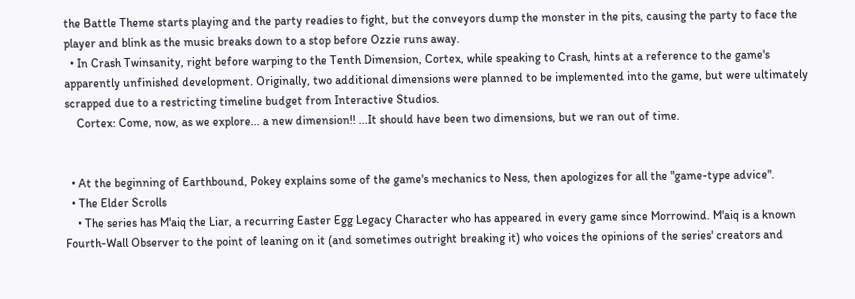the Battle Theme starts playing and the party readies to fight, but the conveyors dump the monster in the pits, causing the party to face the player and blink as the music breaks down to a stop before Ozzie runs away.
  • In Crash Twinsanity, right before warping to the Tenth Dimension, Cortex, while speaking to Crash, hints at a reference to the game's apparently unfinished development. Originally, two additional dimensions were planned to be implemented into the game, but were ultimately scrapped due to a restricting timeline budget from Interactive Studios.
    Cortex: Come, now, as we explore... a new dimension!! ...It should have been two dimensions, but we ran out of time.


  • At the beginning of Earthbound, Pokey explains some of the game's mechanics to Ness, then apologizes for all the "game-type advice".
  • The Elder Scrolls
    • The series has M'aiq the Liar, a recurring Easter Egg Legacy Character who has appeared in every game since Morrowind. M'aiq is a known Fourth-Wall Observer to the point of leaning on it (and sometimes outright breaking it) who voices the opinions of the series' creators and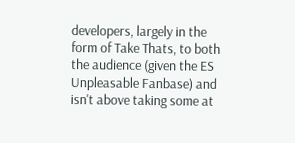developers, largely in the form of Take Thats, to both the audience (given the ES Unpleasable Fanbase) and isn't above taking some at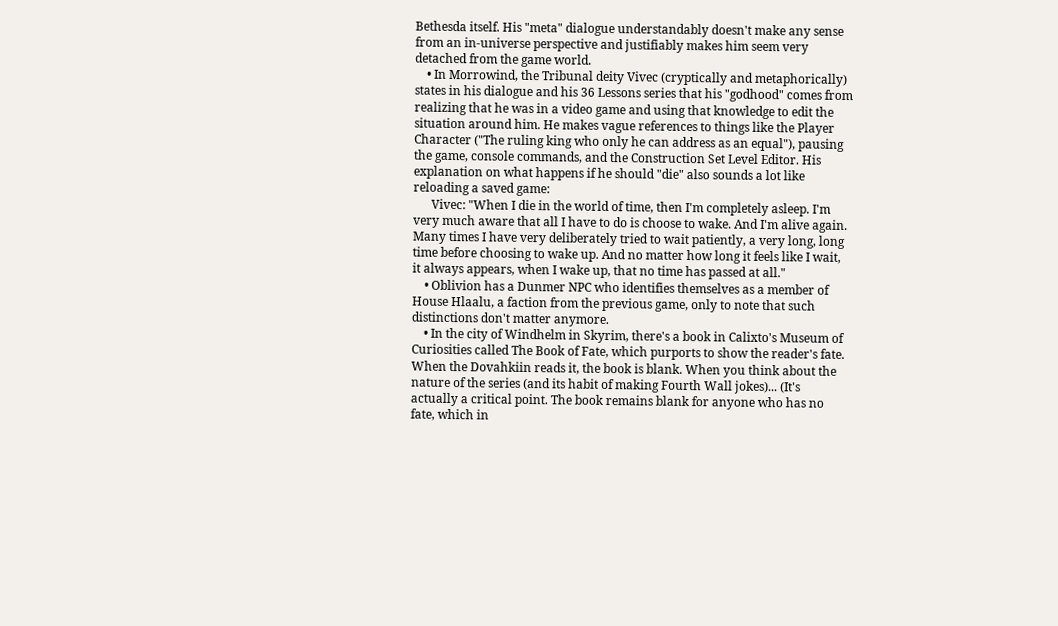Bethesda itself. His "meta" dialogue understandably doesn't make any sense from an in-universe perspective and justifiably makes him seem very detached from the game world.
    • In Morrowind, the Tribunal deity Vivec (cryptically and metaphorically) states in his dialogue and his 36 Lessons series that his "godhood" comes from realizing that he was in a video game and using that knowledge to edit the situation around him. He makes vague references to things like the Player Character ("The ruling king who only he can address as an equal"), pausing the game, console commands, and the Construction Set Level Editor. His explanation on what happens if he should "die" also sounds a lot like reloading a saved game:
      Vivec: "When I die in the world of time, then I'm completely asleep. I'm very much aware that all I have to do is choose to wake. And I'm alive again. Many times I have very deliberately tried to wait patiently, a very long, long time before choosing to wake up. And no matter how long it feels like I wait, it always appears, when I wake up, that no time has passed at all."
    • Oblivion has a Dunmer NPC who identifies themselves as a member of House Hlaalu, a faction from the previous game, only to note that such distinctions don't matter anymore.
    • In the city of Windhelm in Skyrim, there's a book in Calixto's Museum of Curiosities called The Book of Fate, which purports to show the reader's fate. When the Dovahkiin reads it, the book is blank. When you think about the nature of the series (and its habit of making Fourth Wall jokes)... (It's actually a critical point. The book remains blank for anyone who has no fate, which in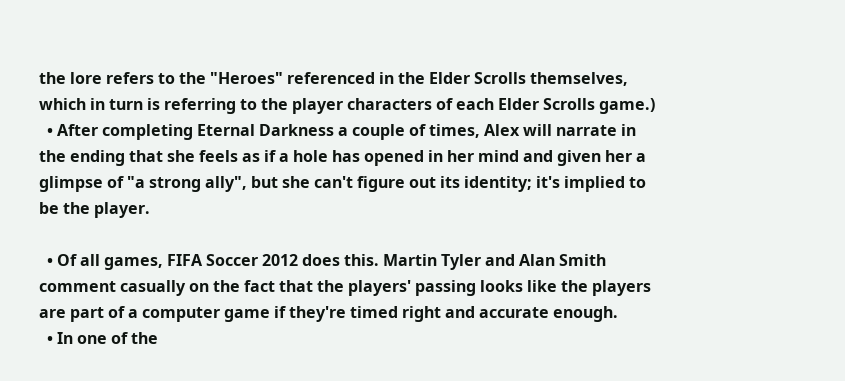the lore refers to the "Heroes" referenced in the Elder Scrolls themselves, which in turn is referring to the player characters of each Elder Scrolls game.)
  • After completing Eternal Darkness a couple of times, Alex will narrate in the ending that she feels as if a hole has opened in her mind and given her a glimpse of "a strong ally", but she can't figure out its identity; it's implied to be the player.

  • Of all games, FIFA Soccer 2012 does this. Martin Tyler and Alan Smith comment casually on the fact that the players' passing looks like the players are part of a computer game if they're timed right and accurate enough.
  • In one of the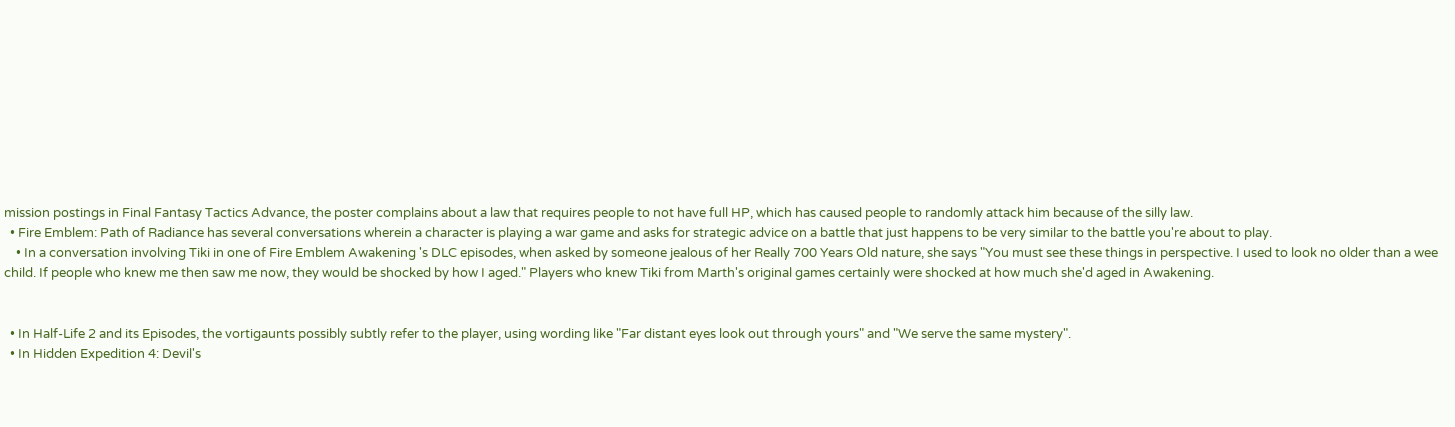mission postings in Final Fantasy Tactics Advance, the poster complains about a law that requires people to not have full HP, which has caused people to randomly attack him because of the silly law.
  • Fire Emblem: Path of Radiance has several conversations wherein a character is playing a war game and asks for strategic advice on a battle that just happens to be very similar to the battle you're about to play.
    • In a conversation involving Tiki in one of Fire Emblem Awakening 's DLC episodes, when asked by someone jealous of her Really 700 Years Old nature, she says "You must see these things in perspective. I used to look no older than a wee child. If people who knew me then saw me now, they would be shocked by how I aged." Players who knew Tiki from Marth's original games certainly were shocked at how much she'd aged in Awakening.


  • In Half-Life 2 and its Episodes, the vortigaunts possibly subtly refer to the player, using wording like "Far distant eyes look out through yours" and "We serve the same mystery".
  • In Hidden Expedition 4: Devil's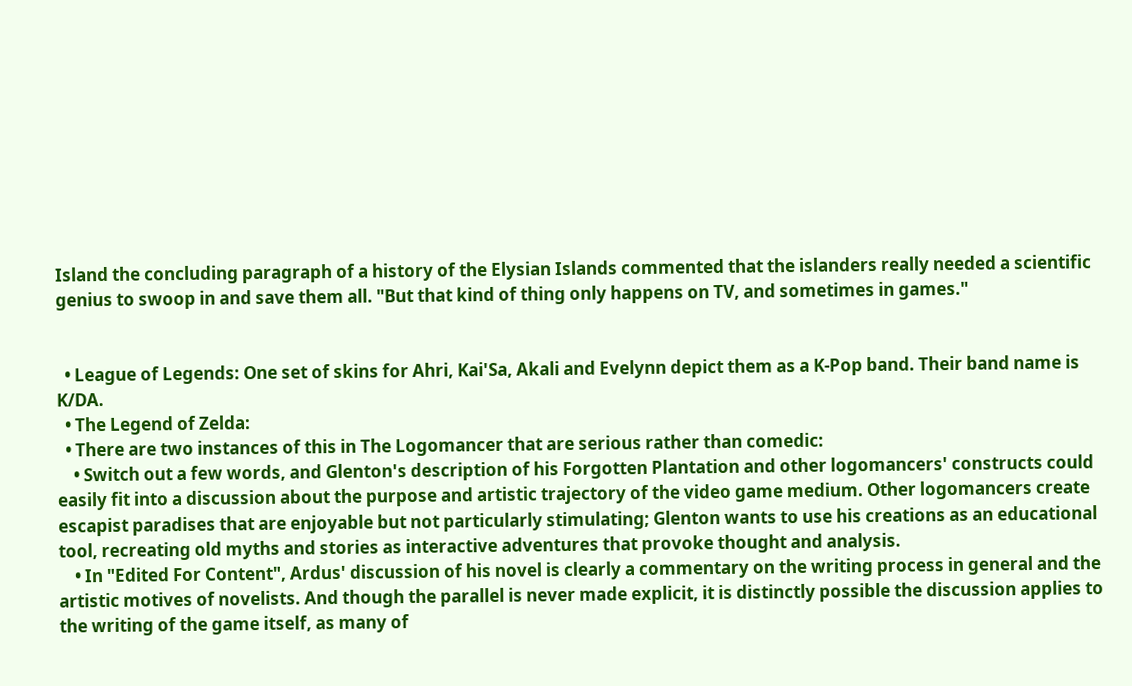Island the concluding paragraph of a history of the Elysian Islands commented that the islanders really needed a scientific genius to swoop in and save them all. "But that kind of thing only happens on TV, and sometimes in games."


  • League of Legends: One set of skins for Ahri, Kai'Sa, Akali and Evelynn depict them as a K-Pop band. Their band name is K/DA.
  • The Legend of Zelda:
  • There are two instances of this in The Logomancer that are serious rather than comedic:
    • Switch out a few words, and Glenton's description of his Forgotten Plantation and other logomancers' constructs could easily fit into a discussion about the purpose and artistic trajectory of the video game medium. Other logomancers create escapist paradises that are enjoyable but not particularly stimulating; Glenton wants to use his creations as an educational tool, recreating old myths and stories as interactive adventures that provoke thought and analysis.
    • In "Edited For Content", Ardus' discussion of his novel is clearly a commentary on the writing process in general and the artistic motives of novelists. And though the parallel is never made explicit, it is distinctly possible the discussion applies to the writing of the game itself, as many of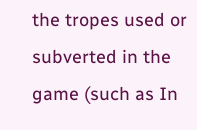the tropes used or subverted in the game (such as In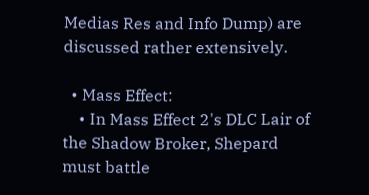Medias Res and Info Dump) are discussed rather extensively.

  • Mass Effect:
    • In Mass Effect 2's DLC Lair of the Shadow Broker, Shepard must battle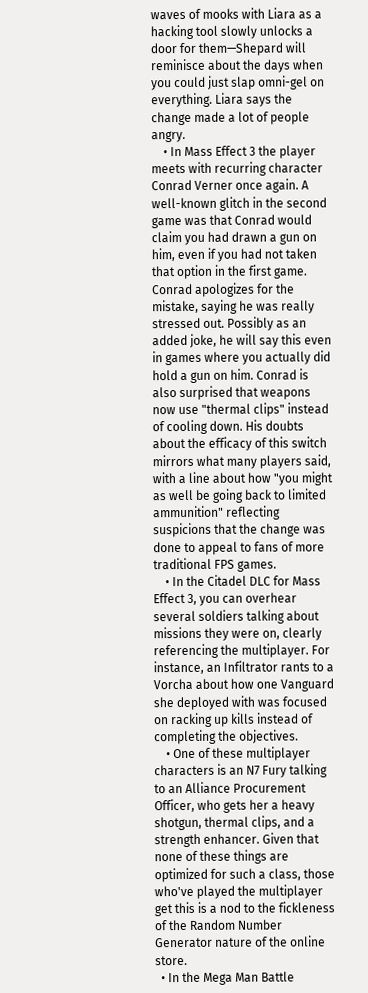waves of mooks with Liara as a hacking tool slowly unlocks a door for them—Shepard will reminisce about the days when you could just slap omni-gel on everything. Liara says the change made a lot of people angry.
    • In Mass Effect 3 the player meets with recurring character Conrad Verner once again. A well-known glitch in the second game was that Conrad would claim you had drawn a gun on him, even if you had not taken that option in the first game. Conrad apologizes for the mistake, saying he was really stressed out. Possibly as an added joke, he will say this even in games where you actually did hold a gun on him. Conrad is also surprised that weapons now use "thermal clips" instead of cooling down. His doubts about the efficacy of this switch mirrors what many players said, with a line about how "you might as well be going back to limited ammunition" reflecting suspicions that the change was done to appeal to fans of more traditional FPS games.
    • In the Citadel DLC for Mass Effect 3, you can overhear several soldiers talking about missions they were on, clearly referencing the multiplayer. For instance, an Infiltrator rants to a Vorcha about how one Vanguard she deployed with was focused on racking up kills instead of completing the objectives.
    • One of these multiplayer characters is an N7 Fury talking to an Alliance Procurement Officer, who gets her a heavy shotgun, thermal clips, and a strength enhancer. Given that none of these things are optimized for such a class, those who've played the multiplayer get this is a nod to the fickleness of the Random Number Generator nature of the online store.
  • In the Mega Man Battle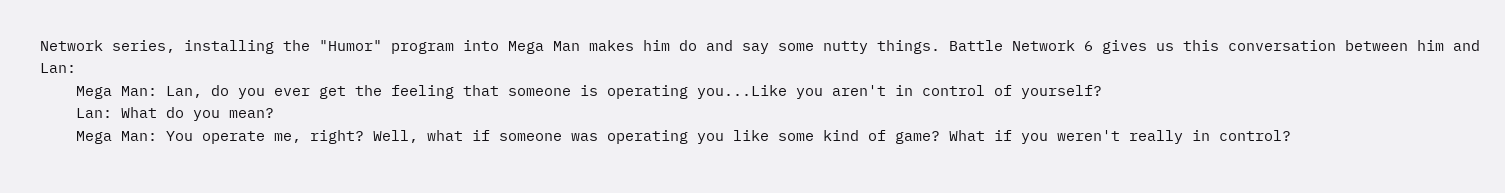Network series, installing the "Humor" program into Mega Man makes him do and say some nutty things. Battle Network 6 gives us this conversation between him and Lan:
    Mega Man: Lan, do you ever get the feeling that someone is operating you...Like you aren't in control of yourself?
    Lan: What do you mean?
    Mega Man: You operate me, right? Well, what if someone was operating you like some kind of game? What if you weren't really in control?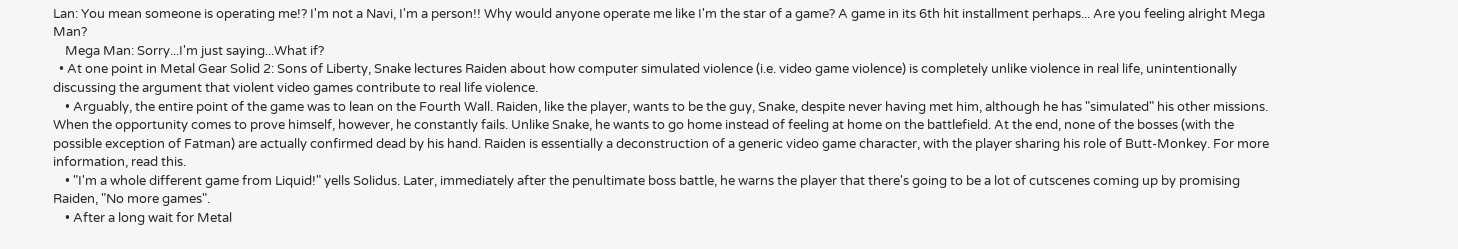Lan: You mean someone is operating me!? I'm not a Navi, I'm a person!! Why would anyone operate me like I'm the star of a game? A game in its 6th hit installment perhaps... Are you feeling alright Mega Man?
    Mega Man: Sorry...I'm just saying...What if?
  • At one point in Metal Gear Solid 2: Sons of Liberty, Snake lectures Raiden about how computer simulated violence (i.e. video game violence) is completely unlike violence in real life, unintentionally discussing the argument that violent video games contribute to real life violence.
    • Arguably, the entire point of the game was to lean on the Fourth Wall. Raiden, like the player, wants to be the guy, Snake, despite never having met him, although he has "simulated" his other missions. When the opportunity comes to prove himself, however, he constantly fails. Unlike Snake, he wants to go home instead of feeling at home on the battlefield. At the end, none of the bosses (with the possible exception of Fatman) are actually confirmed dead by his hand. Raiden is essentially a deconstruction of a generic video game character, with the player sharing his role of Butt-Monkey. For more information, read this.
    • "I'm a whole different game from Liquid!" yells Solidus. Later, immediately after the penultimate boss battle, he warns the player that there's going to be a lot of cutscenes coming up by promising Raiden, "No more games".
    • After a long wait for Metal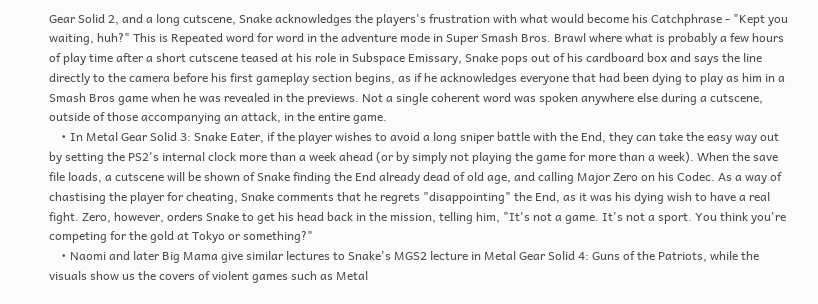Gear Solid 2, and a long cutscene, Snake acknowledges the players's frustration with what would become his Catchphrase - "Kept you waiting, huh?" This is Repeated word for word in the adventure mode in Super Smash Bros. Brawl where what is probably a few hours of play time after a short cutscene teased at his role in Subspace Emissary, Snake pops out of his cardboard box and says the line directly to the camera before his first gameplay section begins, as if he acknowledges everyone that had been dying to play as him in a Smash Bros game when he was revealed in the previews. Not a single coherent word was spoken anywhere else during a cutscene, outside of those accompanying an attack, in the entire game.
    • In Metal Gear Solid 3: Snake Eater, if the player wishes to avoid a long sniper battle with the End, they can take the easy way out by setting the PS2's internal clock more than a week ahead (or by simply not playing the game for more than a week). When the save file loads, a cutscene will be shown of Snake finding the End already dead of old age, and calling Major Zero on his Codec. As a way of chastising the player for cheating, Snake comments that he regrets "disappointing" the End, as it was his dying wish to have a real fight. Zero, however, orders Snake to get his head back in the mission, telling him, "It's not a game. It's not a sport. You think you're competing for the gold at Tokyo or something?"
    • Naomi and later Big Mama give similar lectures to Snake's MGS2 lecture in Metal Gear Solid 4: Guns of the Patriots, while the visuals show us the covers of violent games such as Metal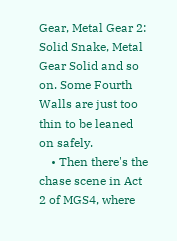Gear, Metal Gear 2: Solid Snake, Metal Gear Solid and so on. Some Fourth Walls are just too thin to be leaned on safely.
    • Then there's the chase scene in Act 2 of MGS4, where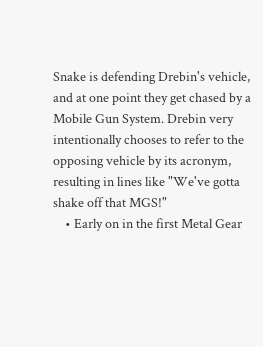Snake is defending Drebin's vehicle, and at one point they get chased by a Mobile Gun System. Drebin very intentionally chooses to refer to the opposing vehicle by its acronym, resulting in lines like "We've gotta shake off that MGS!"
    • Early on in the first Metal Gear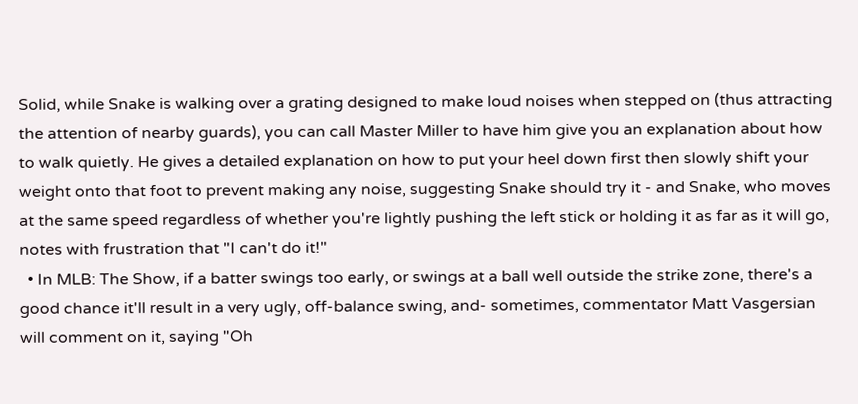Solid, while Snake is walking over a grating designed to make loud noises when stepped on (thus attracting the attention of nearby guards), you can call Master Miller to have him give you an explanation about how to walk quietly. He gives a detailed explanation on how to put your heel down first then slowly shift your weight onto that foot to prevent making any noise, suggesting Snake should try it - and Snake, who moves at the same speed regardless of whether you're lightly pushing the left stick or holding it as far as it will go, notes with frustration that "I can't do it!"
  • In MLB: The Show, if a batter swings too early, or swings at a ball well outside the strike zone, there's a good chance it'll result in a very ugly, off-balance swing, and- sometimes, commentator Matt Vasgersian will comment on it, saying "Oh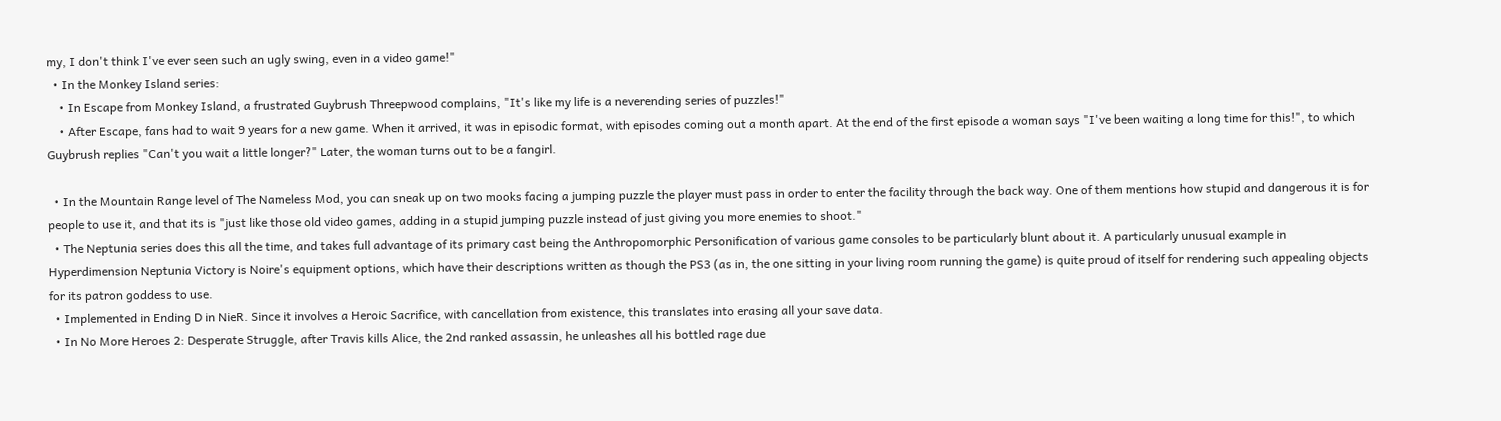my, I don't think I've ever seen such an ugly swing, even in a video game!"
  • In the Monkey Island series:
    • In Escape from Monkey Island, a frustrated Guybrush Threepwood complains, "It's like my life is a neverending series of puzzles!"
    • After Escape, fans had to wait 9 years for a new game. When it arrived, it was in episodic format, with episodes coming out a month apart. At the end of the first episode a woman says "I've been waiting a long time for this!", to which Guybrush replies "Can't you wait a little longer?" Later, the woman turns out to be a fangirl.

  • In the Mountain Range level of The Nameless Mod, you can sneak up on two mooks facing a jumping puzzle the player must pass in order to enter the facility through the back way. One of them mentions how stupid and dangerous it is for people to use it, and that its is "just like those old video games, adding in a stupid jumping puzzle instead of just giving you more enemies to shoot."
  • The Neptunia series does this all the time, and takes full advantage of its primary cast being the Anthropomorphic Personification of various game consoles to be particularly blunt about it. A particularly unusual example in Hyperdimension Neptunia Victory is Noire's equipment options, which have their descriptions written as though the PS3 (as in, the one sitting in your living room running the game) is quite proud of itself for rendering such appealing objects for its patron goddess to use.
  • Implemented in Ending D in NieR. Since it involves a Heroic Sacrifice, with cancellation from existence, this translates into erasing all your save data.
  • In No More Heroes 2: Desperate Struggle, after Travis kills Alice, the 2nd ranked assassin, he unleashes all his bottled rage due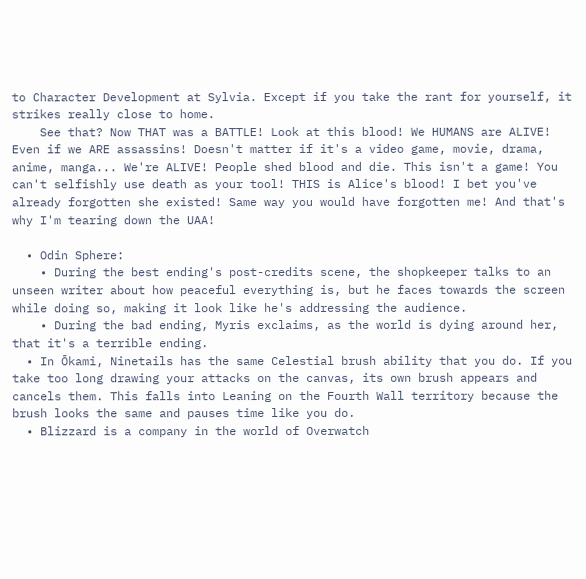to Character Development at Sylvia. Except if you take the rant for yourself, it strikes really close to home.
    See that? Now THAT was a BATTLE! Look at this blood! We HUMANS are ALIVE! Even if we ARE assassins! Doesn't matter if it's a video game, movie, drama, anime, manga... We're ALIVE! People shed blood and die. This isn't a game! You can't selfishly use death as your tool! THIS is Alice's blood! I bet you've already forgotten she existed! Same way you would have forgotten me! And that's why I'm tearing down the UAA!

  • Odin Sphere:
    • During the best ending's post-credits scene, the shopkeeper talks to an unseen writer about how peaceful everything is, but he faces towards the screen while doing so, making it look like he's addressing the audience.
    • During the bad ending, Myris exclaims, as the world is dying around her, that it's a terrible ending.
  • In Ōkami, Ninetails has the same Celestial brush ability that you do. If you take too long drawing your attacks on the canvas, its own brush appears and cancels them. This falls into Leaning on the Fourth Wall territory because the brush looks the same and pauses time like you do.
  • Blizzard is a company in the world of Overwatch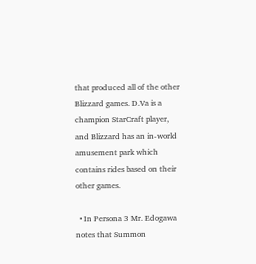that produced all of the other Blizzard games. D.Va is a champion StarCraft player, and Blizzard has an in-world amusement park which contains rides based on their other games.

  • In Persona 3 Mr. Edogawa notes that Summon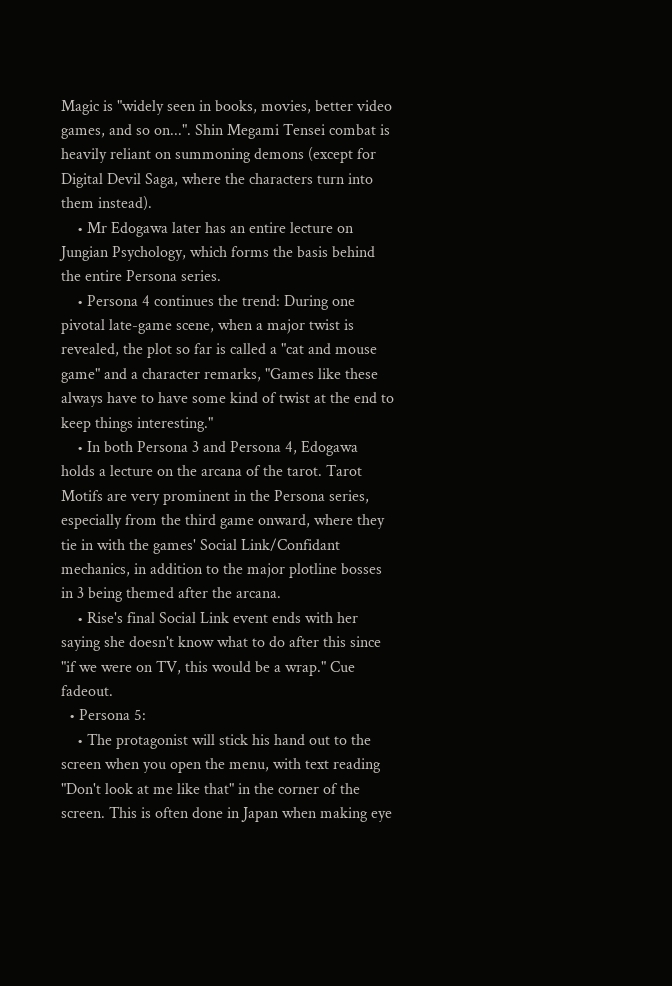Magic is "widely seen in books, movies, better video games, and so on...". Shin Megami Tensei combat is heavily reliant on summoning demons (except for Digital Devil Saga, where the characters turn into them instead).
    • Mr Edogawa later has an entire lecture on Jungian Psychology, which forms the basis behind the entire Persona series.
    • Persona 4 continues the trend: During one pivotal late-game scene, when a major twist is revealed, the plot so far is called a "cat and mouse game" and a character remarks, "Games like these always have to have some kind of twist at the end to keep things interesting."
    • In both Persona 3 and Persona 4, Edogawa holds a lecture on the arcana of the tarot. Tarot Motifs are very prominent in the Persona series, especially from the third game onward, where they tie in with the games' Social Link/Confidant mechanics, in addition to the major plotline bosses in 3 being themed after the arcana.
    • Rise's final Social Link event ends with her saying she doesn't know what to do after this since "if we were on TV, this would be a wrap." Cue fadeout.
  • Persona 5:
    • The protagonist will stick his hand out to the screen when you open the menu, with text reading "Don't look at me like that" in the corner of the screen. This is often done in Japan when making eye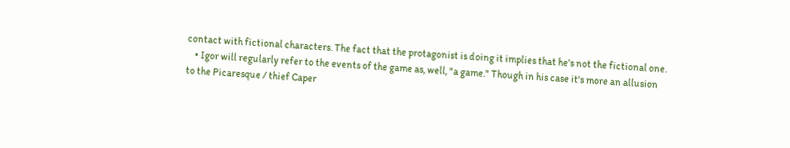contact with fictional characters. The fact that the protagonist is doing it implies that he's not the fictional one.
    • Igor will regularly refer to the events of the game as, well, "a game." Though in his case it's more an allusion to the Picaresque / thief Caper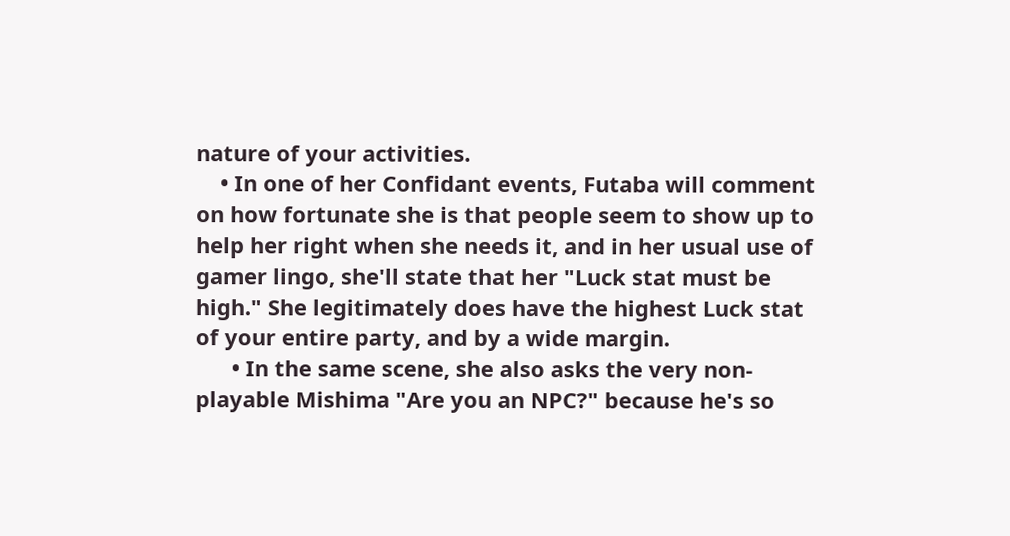nature of your activities.
    • In one of her Confidant events, Futaba will comment on how fortunate she is that people seem to show up to help her right when she needs it, and in her usual use of gamer lingo, she'll state that her "Luck stat must be high." She legitimately does have the highest Luck stat of your entire party, and by a wide margin.
      • In the same scene, she also asks the very non-playable Mishima "Are you an NPC?" because he's so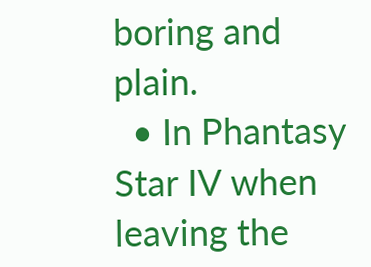boring and plain.
  • In Phantasy Star IV when leaving the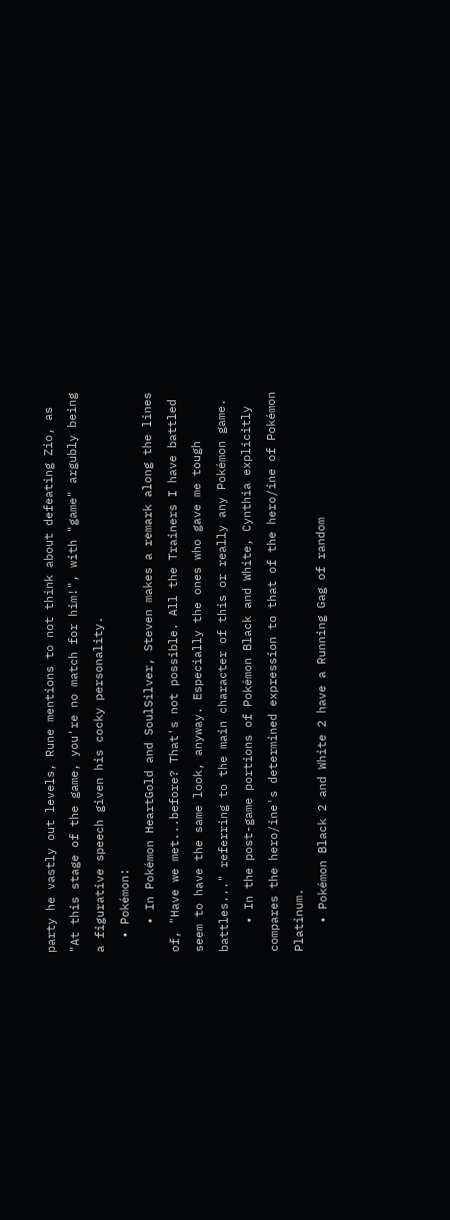party he vastly out levels, Rune mentions to not think about defeating Zio, as "At this stage of the game, you're no match for him!", with "game" argubly being a figurative speech given his cocky personality.
  • Pokémon:
    • In Pokémon HeartGold and SoulSilver, Steven makes a remark along the lines of, "Have we met...before? That's not possible. All the Trainers I have battled seem to have the same look, anyway. Especially the ones who gave me tough battles..." referring to the main character of this or really any Pokémon game.
    • In the post-game portions of Pokémon Black and White, Cynthia explicitly compares the hero/ine's determined expression to that of the hero/ine of Pokémon Platinum.
    • Pokémon Black 2 and White 2 have a Running Gag of random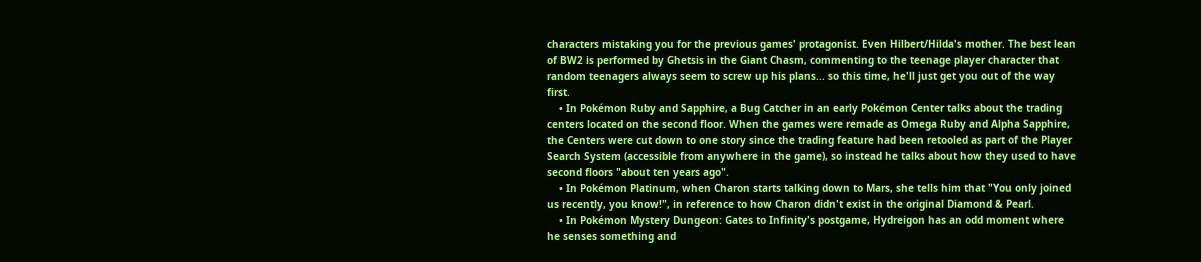characters mistaking you for the previous games' protagonist. Even Hilbert/Hilda's mother. The best lean of BW2 is performed by Ghetsis in the Giant Chasm, commenting to the teenage player character that random teenagers always seem to screw up his plans... so this time, he'll just get you out of the way first.
    • In Pokémon Ruby and Sapphire, a Bug Catcher in an early Pokémon Center talks about the trading centers located on the second floor. When the games were remade as Omega Ruby and Alpha Sapphire, the Centers were cut down to one story since the trading feature had been retooled as part of the Player Search System (accessible from anywhere in the game), so instead he talks about how they used to have second floors "about ten years ago".
    • In Pokémon Platinum, when Charon starts talking down to Mars, she tells him that "You only joined us recently, you know!", in reference to how Charon didn't exist in the original Diamond & Pearl.
    • In Pokémon Mystery Dungeon: Gates to Infinity's postgame, Hydreigon has an odd moment where he senses something and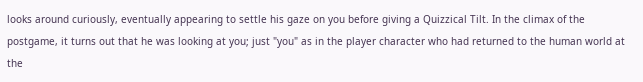looks around curiously, eventually appearing to settle his gaze on you before giving a Quizzical Tilt. In the climax of the postgame, it turns out that he was looking at you; just "you" as in the player character who had returned to the human world at the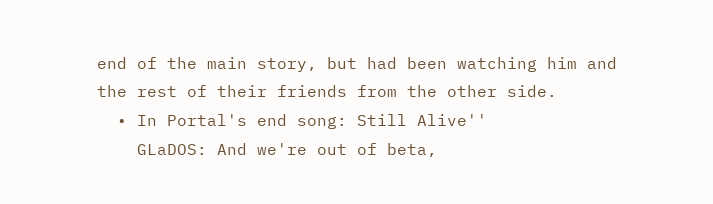end of the main story, but had been watching him and the rest of their friends from the other side.
  • In Portal's end song: Still Alive''
    GLaDOS: And we're out of beta,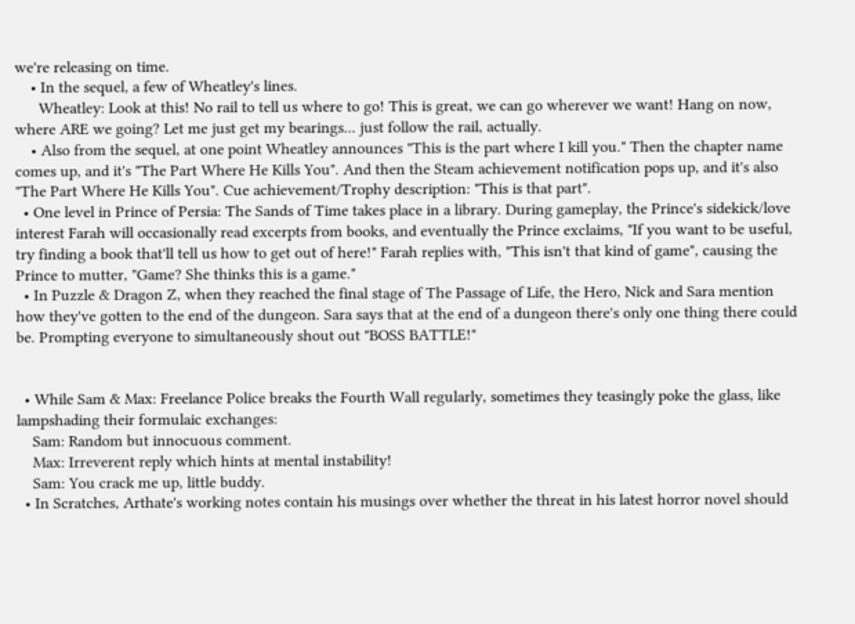we're releasing on time.
    • In the sequel, a few of Wheatley's lines.
      Wheatley: Look at this! No rail to tell us where to go! This is great, we can go wherever we want! Hang on now, where ARE we going? Let me just get my bearings... just follow the rail, actually.
    • Also from the sequel, at one point Wheatley announces "This is the part where I kill you." Then the chapter name comes up, and it's "The Part Where He Kills You". And then the Steam achievement notification pops up, and it's also "The Part Where He Kills You". Cue achievement/Trophy description: "This is that part".
  • One level in Prince of Persia: The Sands of Time takes place in a library. During gameplay, the Prince's sidekick/love interest Farah will occasionally read excerpts from books, and eventually the Prince exclaims, "If you want to be useful, try finding a book that'll tell us how to get out of here!" Farah replies with, "This isn't that kind of game", causing the Prince to mutter, "Game? She thinks this is a game."
  • In Puzzle & Dragon Z, when they reached the final stage of The Passage of Life, the Hero, Nick and Sara mention how they've gotten to the end of the dungeon. Sara says that at the end of a dungeon there's only one thing there could be. Prompting everyone to simultaneously shout out "BOSS BATTLE!"


  • While Sam & Max: Freelance Police breaks the Fourth Wall regularly, sometimes they teasingly poke the glass, like lampshading their formulaic exchanges:
    Sam: Random but innocuous comment.
    Max: Irreverent reply which hints at mental instability!
    Sam: You crack me up, little buddy.
  • In Scratches, Arthate's working notes contain his musings over whether the threat in his latest horror novel should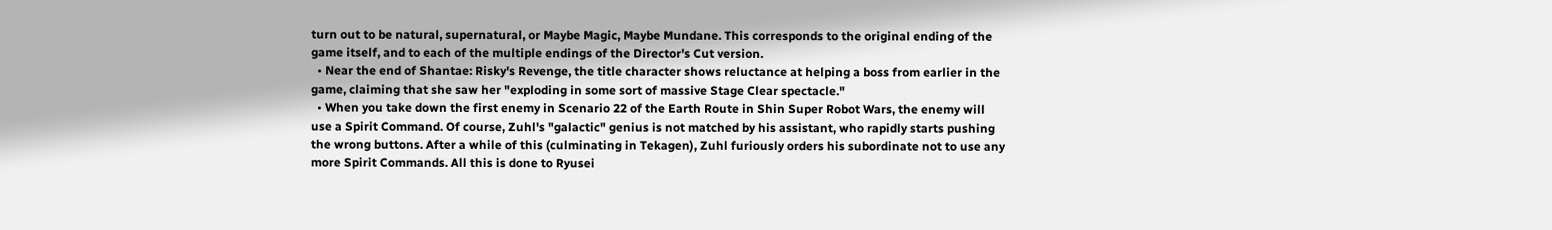turn out to be natural, supernatural, or Maybe Magic, Maybe Mundane. This corresponds to the original ending of the game itself, and to each of the multiple endings of the Director's Cut version.
  • Near the end of Shantae: Risky's Revenge, the title character shows reluctance at helping a boss from earlier in the game, claiming that she saw her "exploding in some sort of massive Stage Clear spectacle."
  • When you take down the first enemy in Scenario 22 of the Earth Route in Shin Super Robot Wars, the enemy will use a Spirit Command. Of course, Zuhl's "galactic" genius is not matched by his assistant, who rapidly starts pushing the wrong buttons. After a while of this (culminating in Tekagen), Zuhl furiously orders his subordinate not to use any more Spirit Commands. All this is done to Ryusei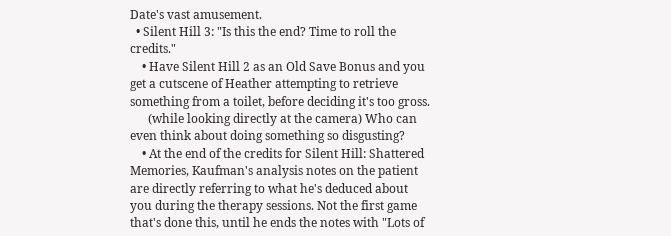Date's vast amusement.
  • Silent Hill 3: "Is this the end? Time to roll the credits."
    • Have Silent Hill 2 as an Old Save Bonus and you get a cutscene of Heather attempting to retrieve something from a toilet, before deciding it's too gross.
      (while looking directly at the camera) Who can even think about doing something so disgusting?
    • At the end of the credits for Silent Hill: Shattered Memories, Kaufman's analysis notes on the patient are directly referring to what he's deduced about you during the therapy sessions. Not the first game that's done this, until he ends the notes with "Lots of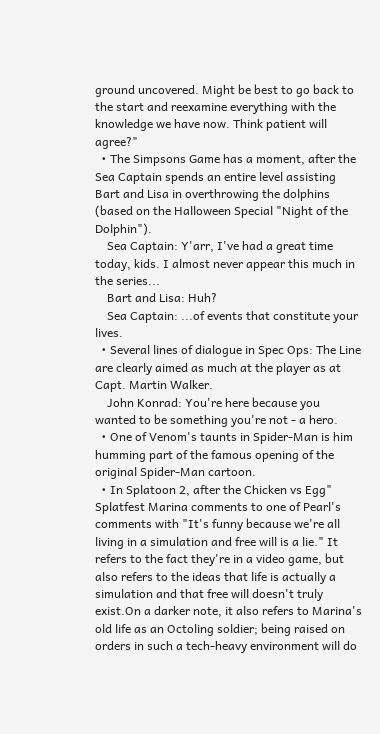ground uncovered. Might be best to go back to the start and reexamine everything with the knowledge we have now. Think patient will agree?"
  • The Simpsons Game has a moment, after the Sea Captain spends an entire level assisting Bart and Lisa in overthrowing the dolphins (based on the Halloween Special "Night of the Dolphin").
    Sea Captain: Y'arr, I've had a great time today, kids. I almost never appear this much in the series...
    Bart and Lisa: Huh?
    Sea Captain: ...of events that constitute your lives.
  • Several lines of dialogue in Spec Ops: The Line are clearly aimed as much at the player as at Capt. Martin Walker.
    John Konrad: You're here because you wanted to be something you're not - a hero.
  • One of Venom's taunts in Spider-Man is him humming part of the famous opening of the original Spider-Man cartoon.
  • In Splatoon 2, after the Chicken vs Egg" Splatfest Marina comments to one of Pearl's comments with "It's funny because we're all living in a simulation and free will is a lie." It refers to the fact they're in a video game, but also refers to the ideas that life is actually a simulation and that free will doesn't truly exist.On a darker note, it also refers to Marina's old life as an Octoling soldier; being raised on orders in such a tech-heavy environment will do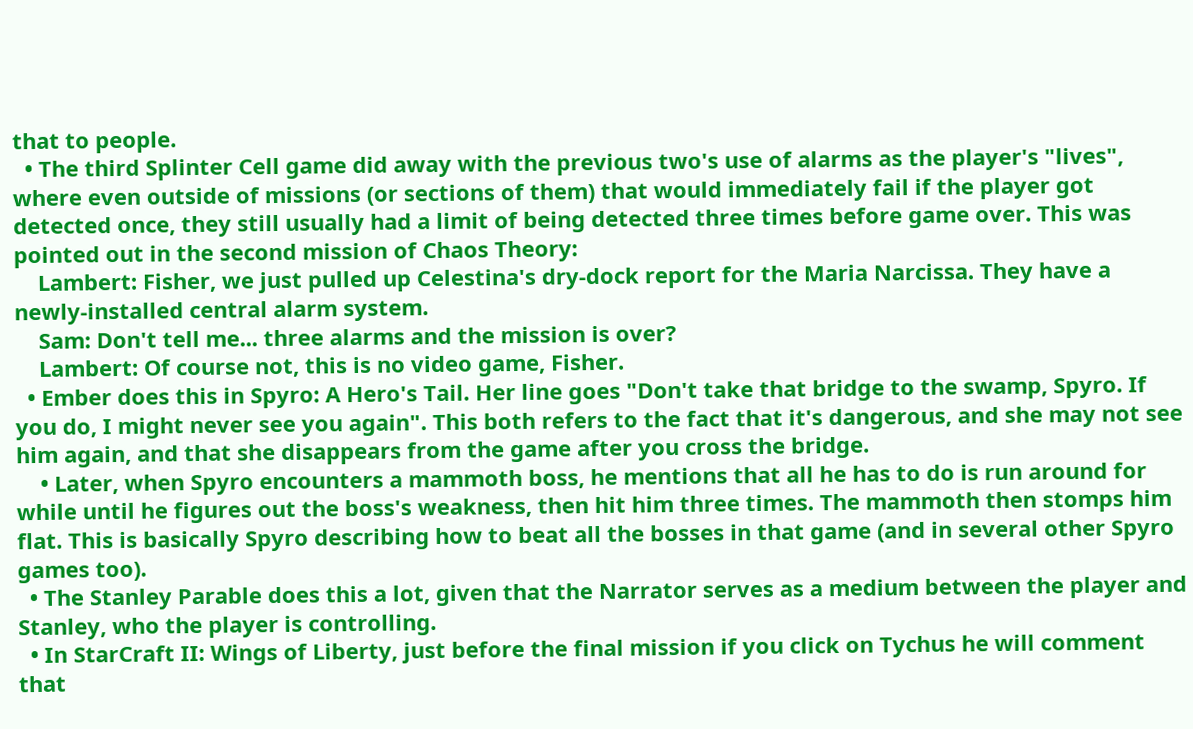that to people.
  • The third Splinter Cell game did away with the previous two's use of alarms as the player's "lives", where even outside of missions (or sections of them) that would immediately fail if the player got detected once, they still usually had a limit of being detected three times before game over. This was pointed out in the second mission of Chaos Theory:
    Lambert: Fisher, we just pulled up Celestina's dry-dock report for the Maria Narcissa. They have a newly-installed central alarm system.
    Sam: Don't tell me... three alarms and the mission is over?
    Lambert: Of course not, this is no video game, Fisher.
  • Ember does this in Spyro: A Hero's Tail. Her line goes "Don't take that bridge to the swamp, Spyro. If you do, I might never see you again". This both refers to the fact that it's dangerous, and she may not see him again, and that she disappears from the game after you cross the bridge.
    • Later, when Spyro encounters a mammoth boss, he mentions that all he has to do is run around for while until he figures out the boss's weakness, then hit him three times. The mammoth then stomps him flat. This is basically Spyro describing how to beat all the bosses in that game (and in several other Spyro games too).
  • The Stanley Parable does this a lot, given that the Narrator serves as a medium between the player and Stanley, who the player is controlling.
  • In StarCraft II: Wings of Liberty, just before the final mission if you click on Tychus he will comment that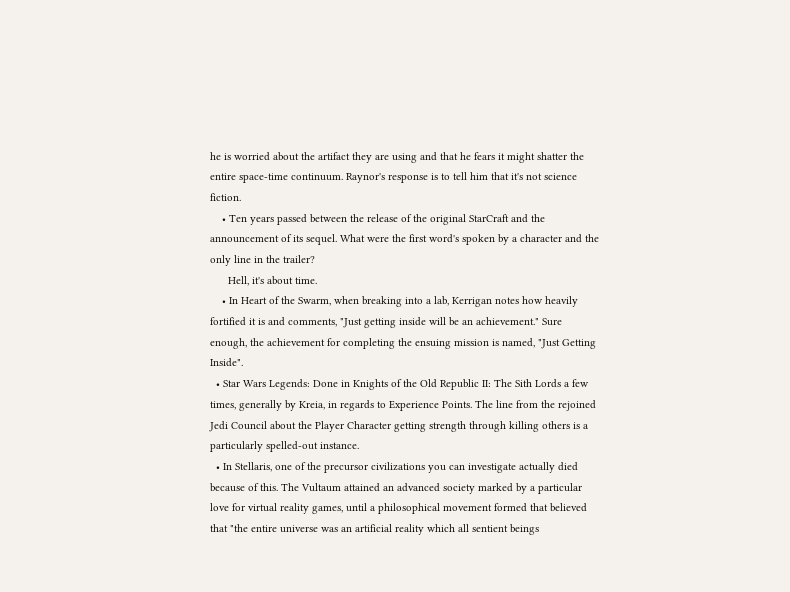he is worried about the artifact they are using and that he fears it might shatter the entire space-time continuum. Raynor's response is to tell him that it's not science fiction.
    • Ten years passed between the release of the original StarCraft and the announcement of its sequel. What were the first word's spoken by a character and the only line in the trailer?
      Hell, it's about time.
    • In Heart of the Swarm, when breaking into a lab, Kerrigan notes how heavily fortified it is and comments, "Just getting inside will be an achievement." Sure enough, the achievement for completing the ensuing mission is named, "Just Getting Inside".
  • Star Wars Legends: Done in Knights of the Old Republic II: The Sith Lords a few times, generally by Kreia, in regards to Experience Points. The line from the rejoined Jedi Council about the Player Character getting strength through killing others is a particularly spelled-out instance.
  • In Stellaris, one of the precursor civilizations you can investigate actually died because of this. The Vultaum attained an advanced society marked by a particular love for virtual reality games, until a philosophical movement formed that believed that "the entire universe was an artificial reality which all sentient beings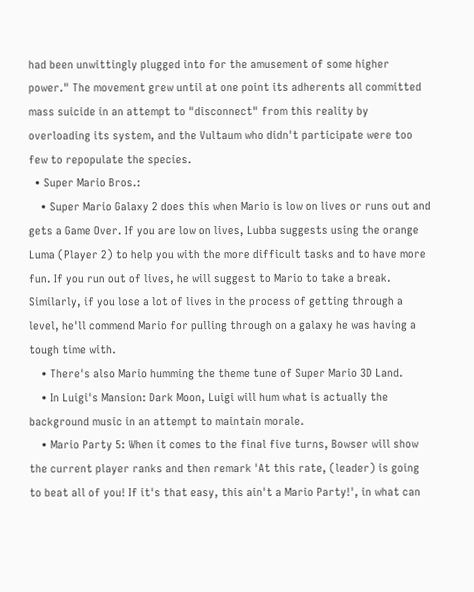had been unwittingly plugged into for the amusement of some higher power." The movement grew until at one point its adherents all committed mass suicide in an attempt to "disconnect" from this reality by overloading its system, and the Vultaum who didn't participate were too few to repopulate the species.
  • Super Mario Bros.:
    • Super Mario Galaxy 2 does this when Mario is low on lives or runs out and gets a Game Over. If you are low on lives, Lubba suggests using the orange Luma (Player 2) to help you with the more difficult tasks and to have more fun. If you run out of lives, he will suggest to Mario to take a break. Similarly, if you lose a lot of lives in the process of getting through a level, he'll commend Mario for pulling through on a galaxy he was having a tough time with.
    • There's also Mario humming the theme tune of Super Mario 3D Land.
    • In Luigi's Mansion: Dark Moon, Luigi will hum what is actually the background music in an attempt to maintain morale.
    • Mario Party 5: When it comes to the final five turns, Bowser will show the current player ranks and then remark 'At this rate, (leader) is going to beat all of you! If it's that easy, this ain't a Mario Party!', in what can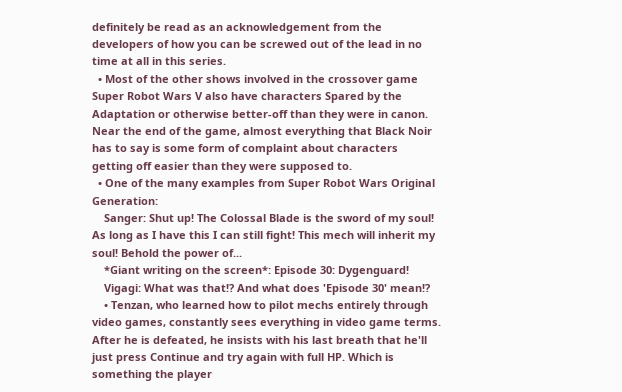definitely be read as an acknowledgement from the developers of how you can be screwed out of the lead in no time at all in this series.
  • Most of the other shows involved in the crossover game Super Robot Wars V also have characters Spared by the Adaptation or otherwise better-off than they were in canon. Near the end of the game, almost everything that Black Noir has to say is some form of complaint about characters getting off easier than they were supposed to.
  • One of the many examples from Super Robot Wars Original Generation:
    Sanger: Shut up! The Colossal Blade is the sword of my soul! As long as I have this I can still fight! This mech will inherit my soul! Behold the power of...
    *Giant writing on the screen*: Episode 30: Dygenguard!
    Vigagi: What was that!? And what does 'Episode 30' mean!?
    • Tenzan, who learned how to pilot mechs entirely through video games, constantly sees everything in video game terms. After he is defeated, he insists with his last breath that he'll just press Continue and try again with full HP. Which is something the player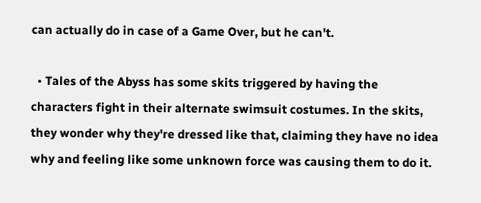can actually do in case of a Game Over, but he can't.

  • Tales of the Abyss has some skits triggered by having the characters fight in their alternate swimsuit costumes. In the skits, they wonder why they're dressed like that, claiming they have no idea why and feeling like some unknown force was causing them to do it.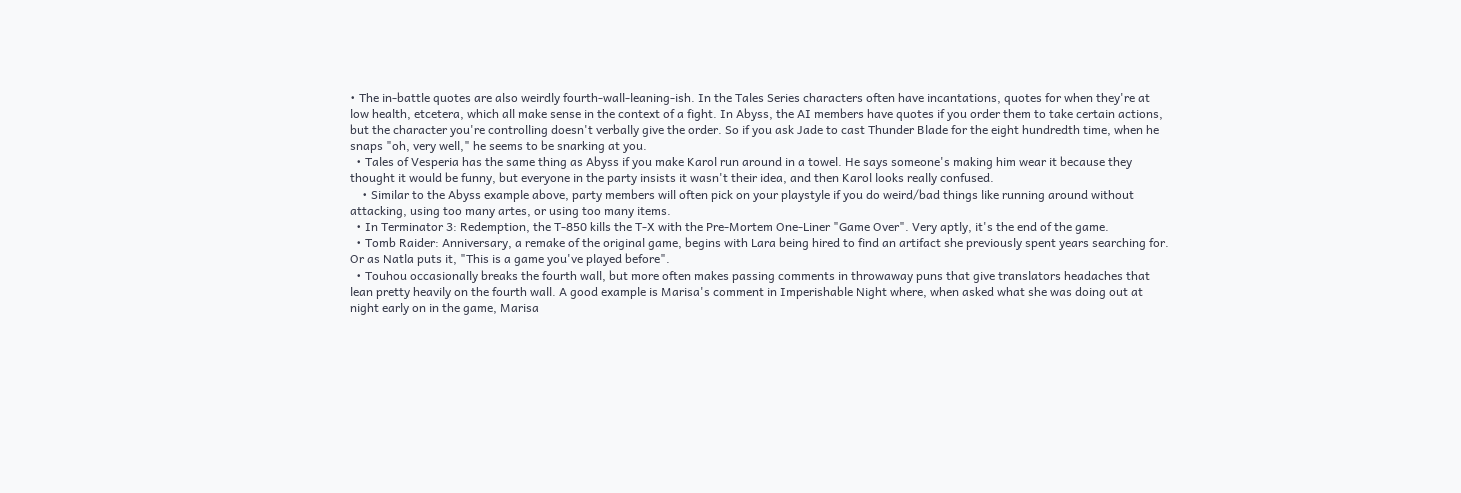• The in-battle quotes are also weirdly fourth-wall-leaning-ish. In the Tales Series characters often have incantations, quotes for when they're at low health, etcetera, which all make sense in the context of a fight. In Abyss, the AI members have quotes if you order them to take certain actions, but the character you're controlling doesn't verbally give the order. So if you ask Jade to cast Thunder Blade for the eight hundredth time, when he snaps "oh, very well," he seems to be snarking at you.
  • Tales of Vesperia has the same thing as Abyss if you make Karol run around in a towel. He says someone's making him wear it because they thought it would be funny, but everyone in the party insists it wasn't their idea, and then Karol looks really confused.
    • Similar to the Abyss example above, party members will often pick on your playstyle if you do weird/bad things like running around without attacking, using too many artes, or using too many items.
  • In Terminator 3: Redemption, the T-850 kills the T-X with the Pre-Mortem One-Liner "Game Over". Very aptly, it's the end of the game.
  • Tomb Raider: Anniversary, a remake of the original game, begins with Lara being hired to find an artifact she previously spent years searching for. Or as Natla puts it, "This is a game you've played before".
  • Touhou occasionally breaks the fourth wall, but more often makes passing comments in throwaway puns that give translators headaches that lean pretty heavily on the fourth wall. A good example is Marisa's comment in Imperishable Night where, when asked what she was doing out at night early on in the game, Marisa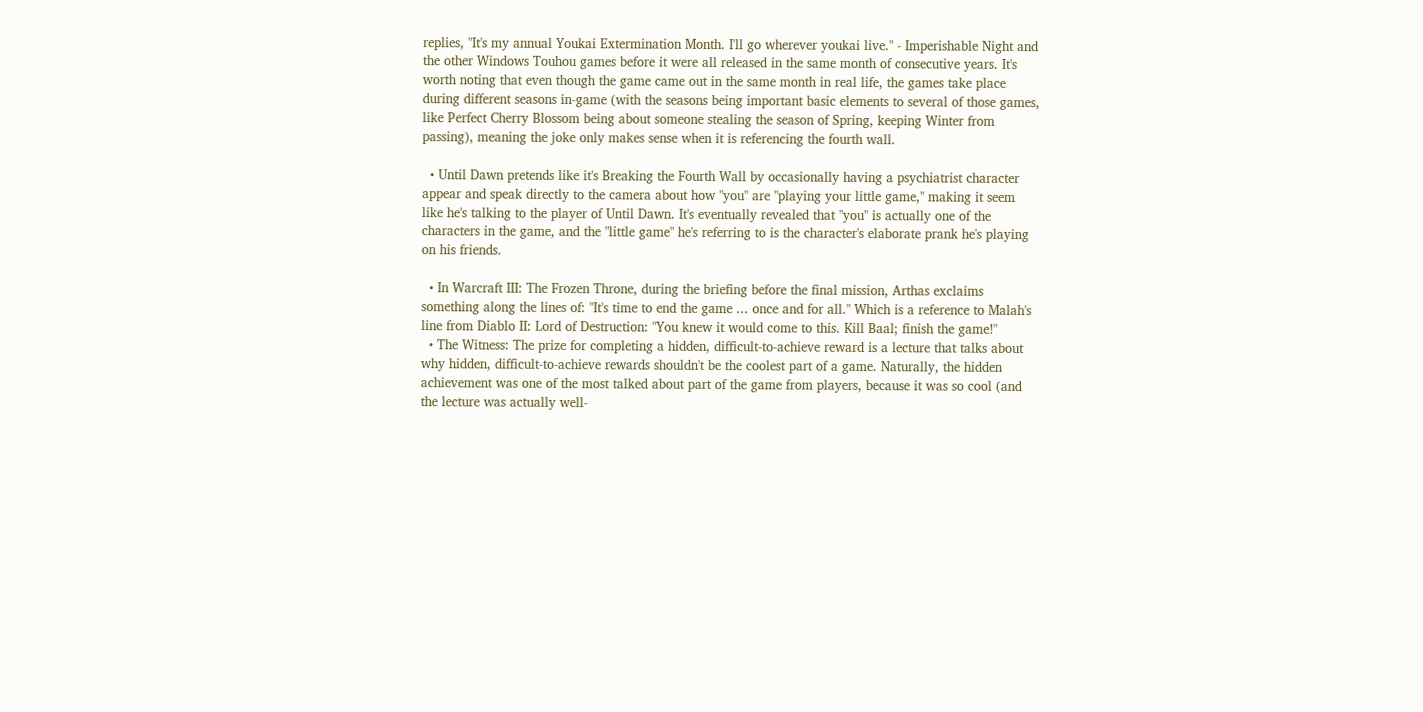replies, "It's my annual Youkai Extermination Month. I'll go wherever youkai live." - Imperishable Night and the other Windows Touhou games before it were all released in the same month of consecutive years. It's worth noting that even though the game came out in the same month in real life, the games take place during different seasons in-game (with the seasons being important basic elements to several of those games, like Perfect Cherry Blossom being about someone stealing the season of Spring, keeping Winter from passing), meaning the joke only makes sense when it is referencing the fourth wall.

  • Until Dawn pretends like it's Breaking the Fourth Wall by occasionally having a psychiatrist character appear and speak directly to the camera about how "you" are "playing your little game," making it seem like he's talking to the player of Until Dawn. It's eventually revealed that "you" is actually one of the characters in the game, and the "little game" he's referring to is the character's elaborate prank he's playing on his friends.

  • In Warcraft III: The Frozen Throne, during the briefing before the final mission, Arthas exclaims something along the lines of: "It's time to end the game ... once and for all." Which is a reference to Malah's line from Diablo II: Lord of Destruction: "You knew it would come to this. Kill Baal; finish the game!"
  • The Witness: The prize for completing a hidden, difficult-to-achieve reward is a lecture that talks about why hidden, difficult-to-achieve rewards shouldn't be the coolest part of a game. Naturally, the hidden achievement was one of the most talked about part of the game from players, because it was so cool (and the lecture was actually well-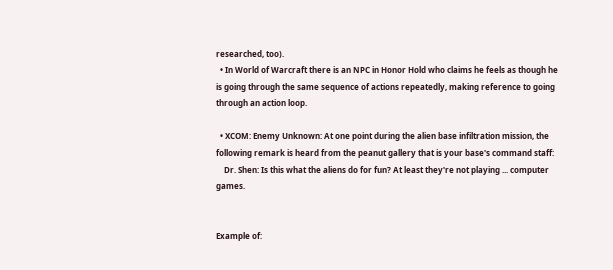researched, too).
  • In World of Warcraft there is an NPC in Honor Hold who claims he feels as though he is going through the same sequence of actions repeatedly, making reference to going through an action loop.

  • XCOM: Enemy Unknown: At one point during the alien base infiltration mission, the following remark is heard from the peanut gallery that is your base's command staff:
    Dr. Shen: Is this what the aliens do for fun? At least they're not playing ... computer games.


Example of: